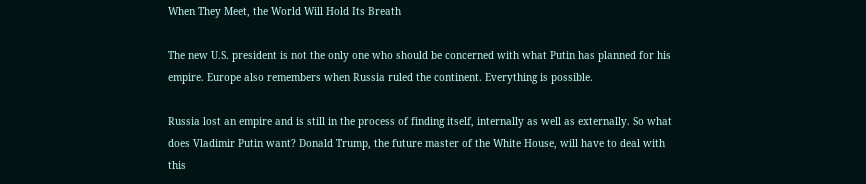When They Meet, the World Will Hold Its Breath

The new U.S. president is not the only one who should be concerned with what Putin has planned for his empire. Europe also remembers when Russia ruled the continent. Everything is possible.

Russia lost an empire and is still in the process of finding itself, internally as well as externally. So what does Vladimir Putin want? Donald Trump, the future master of the White House, will have to deal with this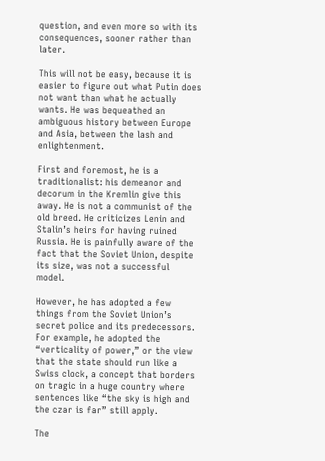question, and even more so with its consequences, sooner rather than later.

This will not be easy, because it is easier to figure out what Putin does not want than what he actually wants. He was bequeathed an ambiguous history between Europe and Asia, between the lash and enlightenment.

First and foremost, he is a traditionalist: his demeanor and decorum in the Kremlin give this away. He is not a communist of the old breed. He criticizes Lenin and Stalin’s heirs for having ruined Russia. He is painfully aware of the fact that the Soviet Union, despite its size, was not a successful model.

However, he has adopted a few things from the Soviet Union’s secret police and its predecessors. For example, he adopted the “verticality of power,” or the view that the state should run like a Swiss clock, a concept that borders on tragic in a huge country where sentences like “the sky is high and the czar is far” still apply.

The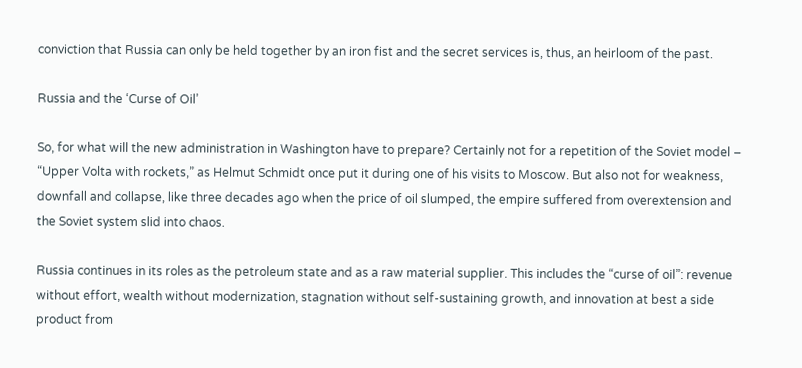conviction that Russia can only be held together by an iron fist and the secret services is, thus, an heirloom of the past.

Russia and the ‘Curse of Oil’

So, for what will the new administration in Washington have to prepare? Certainly not for a repetition of the Soviet model – “Upper Volta with rockets,” as Helmut Schmidt once put it during one of his visits to Moscow. But also not for weakness, downfall and collapse, like three decades ago when the price of oil slumped, the empire suffered from overextension and the Soviet system slid into chaos.

Russia continues in its roles as the petroleum state and as a raw material supplier. This includes the “curse of oil”: revenue without effort, wealth without modernization, stagnation without self-sustaining growth, and innovation at best a side product from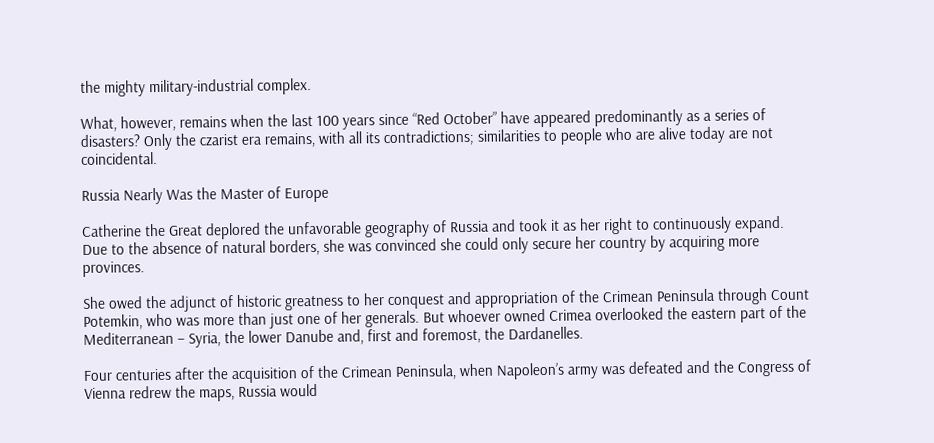the mighty military-industrial complex.

What, however, remains when the last 100 years since “Red October” have appeared predominantly as a series of disasters? Only the czarist era remains, with all its contradictions; similarities to people who are alive today are not coincidental.

Russia Nearly Was the Master of Europe

Catherine the Great deplored the unfavorable geography of Russia and took it as her right to continuously expand. Due to the absence of natural borders, she was convinced she could only secure her country by acquiring more provinces.

She owed the adjunct of historic greatness to her conquest and appropriation of the Crimean Peninsula through Count Potemkin, who was more than just one of her generals. But whoever owned Crimea overlooked the eastern part of the Mediterranean – Syria, the lower Danube and, first and foremost, the Dardanelles.

Four centuries after the acquisition of the Crimean Peninsula, when Napoleon’s army was defeated and the Congress of Vienna redrew the maps, Russia would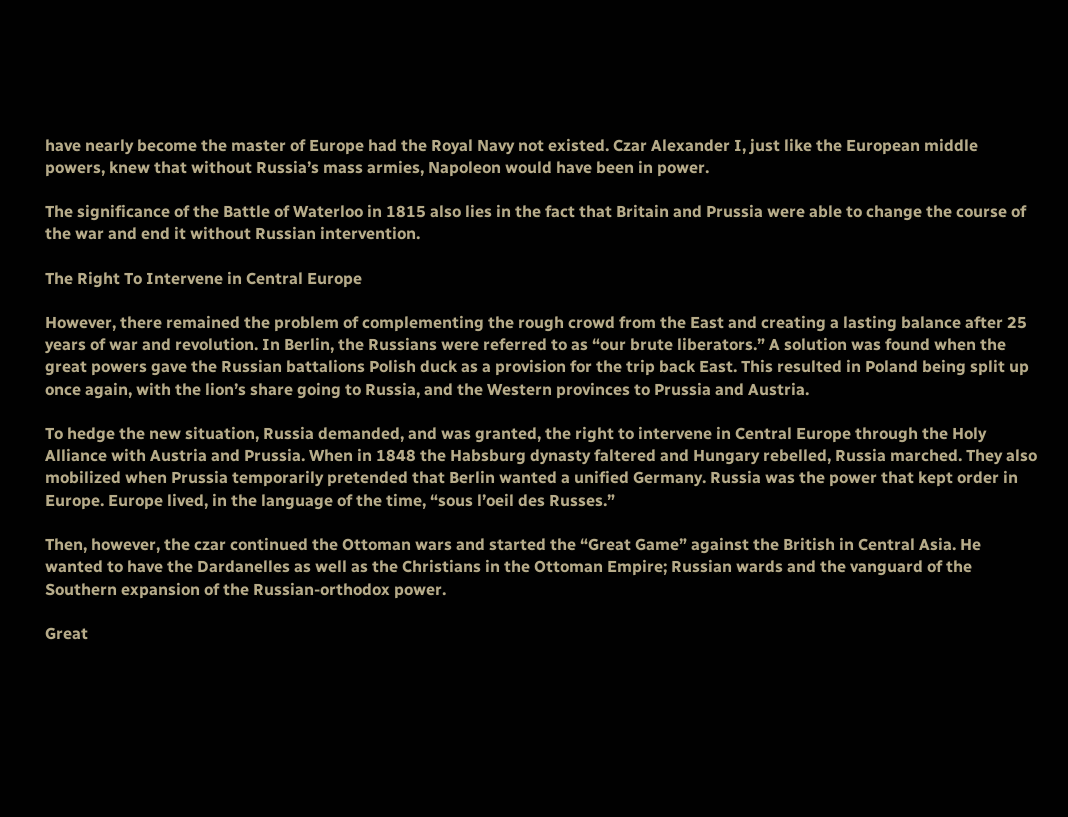have nearly become the master of Europe had the Royal Navy not existed. Czar Alexander I, just like the European middle powers, knew that without Russia’s mass armies, Napoleon would have been in power.

The significance of the Battle of Waterloo in 1815 also lies in the fact that Britain and Prussia were able to change the course of the war and end it without Russian intervention.

The Right To Intervene in Central Europe

However, there remained the problem of complementing the rough crowd from the East and creating a lasting balance after 25 years of war and revolution. In Berlin, the Russians were referred to as “our brute liberators.” A solution was found when the great powers gave the Russian battalions Polish duck as a provision for the trip back East. This resulted in Poland being split up once again, with the lion’s share going to Russia, and the Western provinces to Prussia and Austria.

To hedge the new situation, Russia demanded, and was granted, the right to intervene in Central Europe through the Holy Alliance with Austria and Prussia. When in 1848 the Habsburg dynasty faltered and Hungary rebelled, Russia marched. They also mobilized when Prussia temporarily pretended that Berlin wanted a unified Germany. Russia was the power that kept order in Europe. Europe lived, in the language of the time, “sous l’oeil des Russes.”

Then, however, the czar continued the Ottoman wars and started the “Great Game” against the British in Central Asia. He wanted to have the Dardanelles as well as the Christians in the Ottoman Empire; Russian wards and the vanguard of the Southern expansion of the Russian-orthodox power.

Great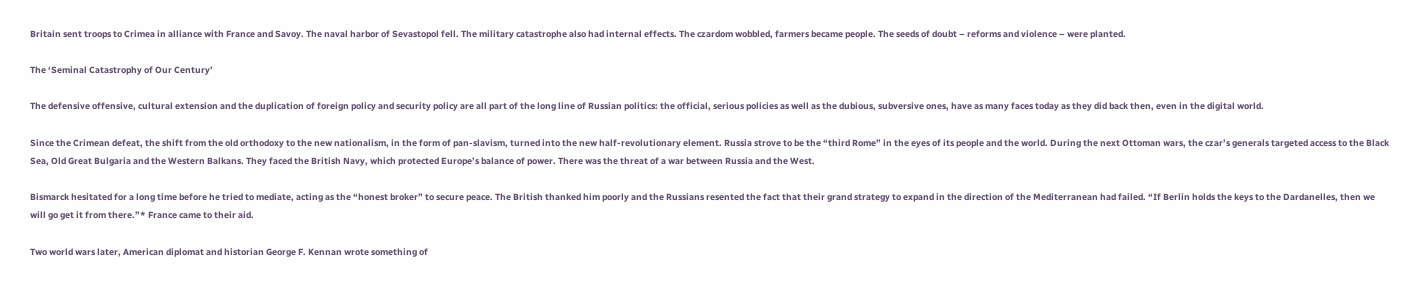Britain sent troops to Crimea in alliance with France and Savoy. The naval harbor of Sevastopol fell. The military catastrophe also had internal effects. The czardom wobbled, farmers became people. The seeds of doubt – reforms and violence – were planted.

The ‘Seminal Catastrophy of Our Century’

The defensive offensive, cultural extension and the duplication of foreign policy and security policy are all part of the long line of Russian politics: the official, serious policies as well as the dubious, subversive ones, have as many faces today as they did back then, even in the digital world.

Since the Crimean defeat, the shift from the old orthodoxy to the new nationalism, in the form of pan-slavism, turned into the new half-revolutionary element. Russia strove to be the “third Rome” in the eyes of its people and the world. During the next Ottoman wars, the czar’s generals targeted access to the Black Sea, Old Great Bulgaria and the Western Balkans. They faced the British Navy, which protected Europe’s balance of power. There was the threat of a war between Russia and the West.

Bismarck hesitated for a long time before he tried to mediate, acting as the “honest broker” to secure peace. The British thanked him poorly and the Russians resented the fact that their grand strategy to expand in the direction of the Mediterranean had failed. “If Berlin holds the keys to the Dardanelles, then we will go get it from there.”* France came to their aid.

Two world wars later, American diplomat and historian George F. Kennan wrote something of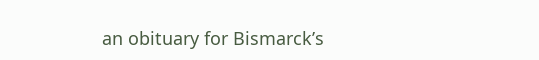an obituary for Bismarck’s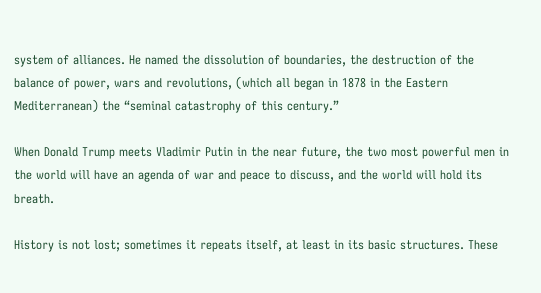system of alliances. He named the dissolution of boundaries, the destruction of the balance of power, wars and revolutions, (which all began in 1878 in the Eastern Mediterranean) the “seminal catastrophy of this century.”

When Donald Trump meets Vladimir Putin in the near future, the two most powerful men in the world will have an agenda of war and peace to discuss, and the world will hold its breath.

History is not lost; sometimes it repeats itself, at least in its basic structures. These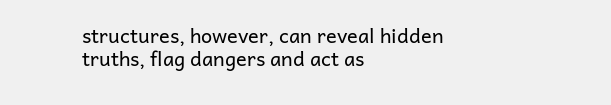structures, however, can reveal hidden truths, flag dangers and act as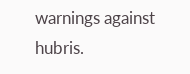warnings against hubris.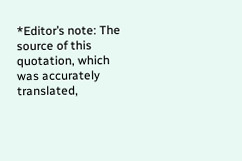*Editor’s note: The source of this quotation, which was accurately translated,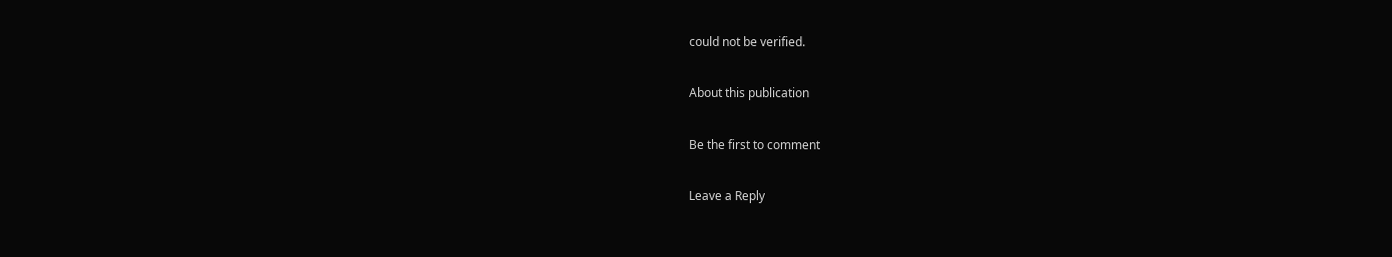could not be verified.

About this publication

Be the first to comment

Leave a Reply